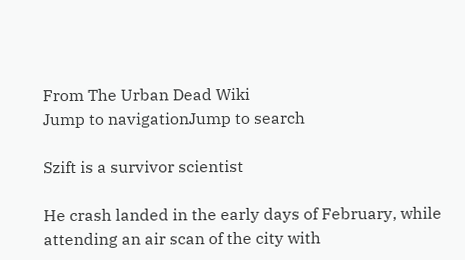From The Urban Dead Wiki
Jump to navigationJump to search

Szift is a survivor scientist

He crash landed in the early days of February, while attending an air scan of the city with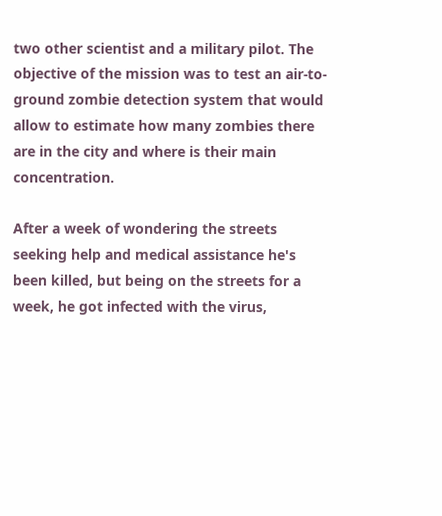two other scientist and a military pilot. The objective of the mission was to test an air-to-ground zombie detection system that would allow to estimate how many zombies there are in the city and where is their main concentration.

After a week of wondering the streets seeking help and medical assistance he's been killed, but being on the streets for a week, he got infected with the virus,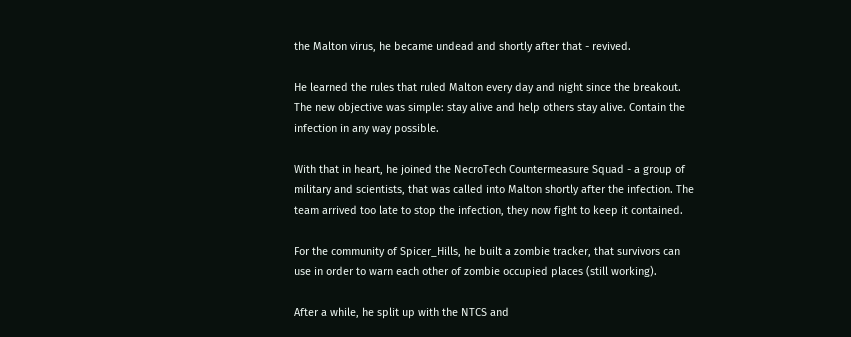the Malton virus, he became undead and shortly after that - revived.

He learned the rules that ruled Malton every day and night since the breakout. The new objective was simple: stay alive and help others stay alive. Contain the infection in any way possible.

With that in heart, he joined the NecroTech Countermeasure Squad - a group of military and scientists, that was called into Malton shortly after the infection. The team arrived too late to stop the infection, they now fight to keep it contained.

For the community of Spicer_Hills, he built a zombie tracker, that survivors can use in order to warn each other of zombie occupied places (still working).

After a while, he split up with the NTCS and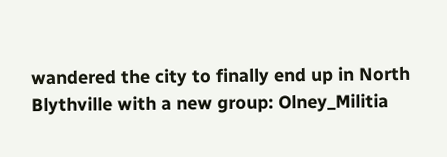wandered the city to finally end up in North Blythville with a new group: Olney_Militia